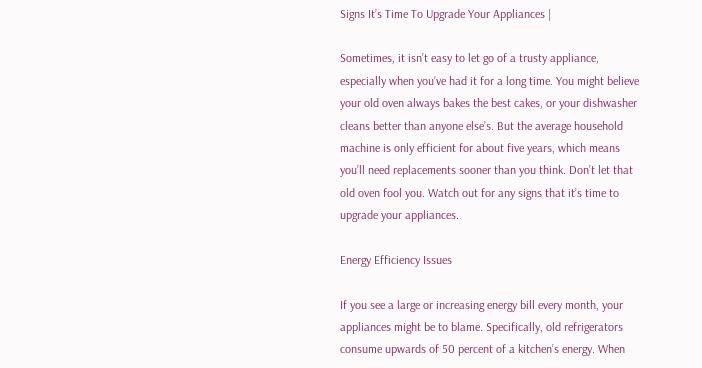Signs It’s Time To Upgrade Your Appliances |

Sometimes, it isn’t easy to let go of a trusty appliance, especially when you’ve had it for a long time. You might believe your old oven always bakes the best cakes, or your dishwasher cleans better than anyone else’s. But the average household machine is only efficient for about five years, which means you’ll need replacements sooner than you think. Don’t let that old oven fool you. Watch out for any signs that it’s time to upgrade your appliances.

Energy Efficiency Issues

If you see a large or increasing energy bill every month, your appliances might be to blame. Specifically, old refrigerators consume upwards of 50 percent of a kitchen’s energy. When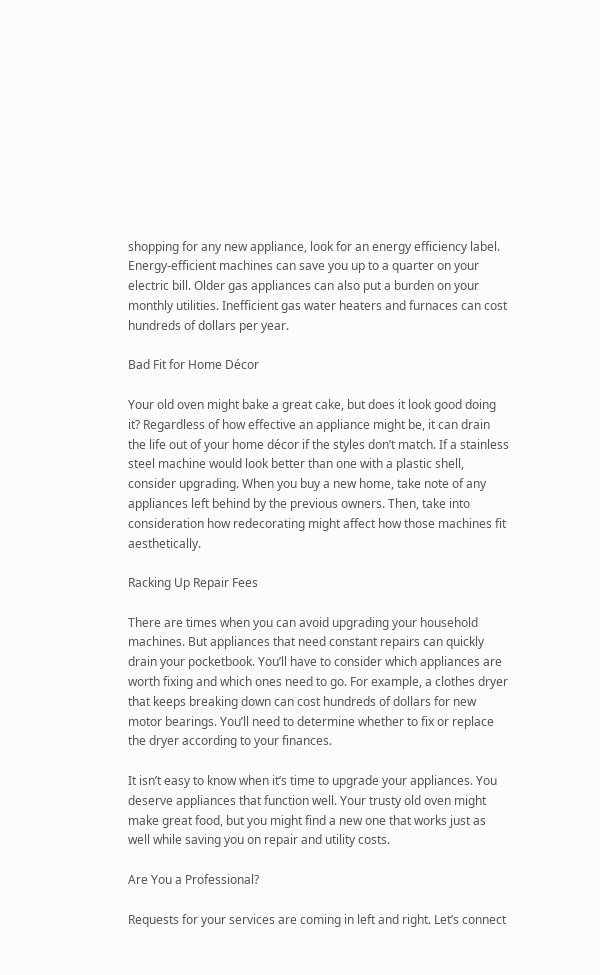shopping for any new appliance, look for an energy efficiency label. Energy-efficient machines can save you up to a quarter on your electric bill. Older gas appliances can also put a burden on your monthly utilities. Inefficient gas water heaters and furnaces can cost hundreds of dollars per year.

Bad Fit for Home Décor

Your old oven might bake a great cake, but does it look good doing it? Regardless of how effective an appliance might be, it can drain the life out of your home décor if the styles don’t match. If a stainless steel machine would look better than one with a plastic shell, consider upgrading. When you buy a new home, take note of any appliances left behind by the previous owners. Then, take into consideration how redecorating might affect how those machines fit aesthetically.

Racking Up Repair Fees

There are times when you can avoid upgrading your household machines. But appliances that need constant repairs can quickly drain your pocketbook. You’ll have to consider which appliances are worth fixing and which ones need to go. For example, a clothes dryer that keeps breaking down can cost hundreds of dollars for new motor bearings. You’ll need to determine whether to fix or replace the dryer according to your finances.

It isn’t easy to know when it’s time to upgrade your appliances. You deserve appliances that function well. Your trusty old oven might make great food, but you might find a new one that works just as well while saving you on repair and utility costs.

Are You a Professional?

Requests for your services are coming in left and right. Let’s connect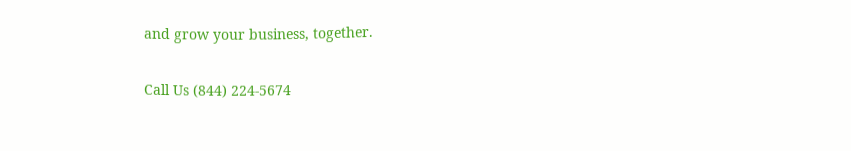and grow your business, together.

Call Us (844) 224-5674